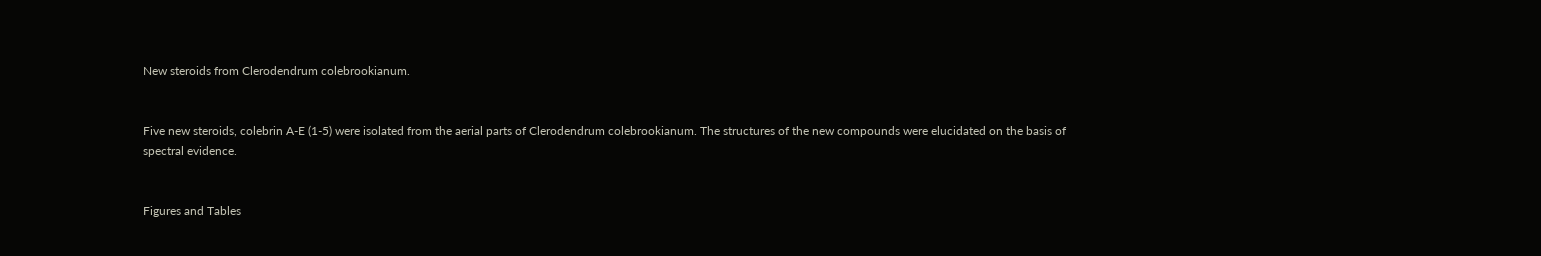New steroids from Clerodendrum colebrookianum.


Five new steroids, colebrin A-E (1-5) were isolated from the aerial parts of Clerodendrum colebrookianum. The structures of the new compounds were elucidated on the basis of spectral evidence.


Figures and Tables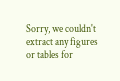Sorry, we couldn't extract any figures or tables for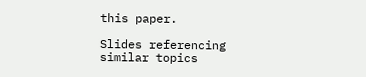this paper.

Slides referencing similar topics